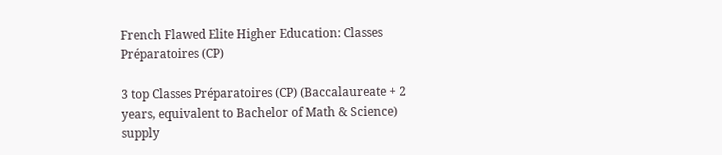French Flawed Elite Higher Education: Classes Préparatoires (CP)

3 top Classes Préparatoires (CP) (Baccalaureate + 2 years, equivalent to Bachelor of Math & Science) supply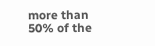more than 50% of the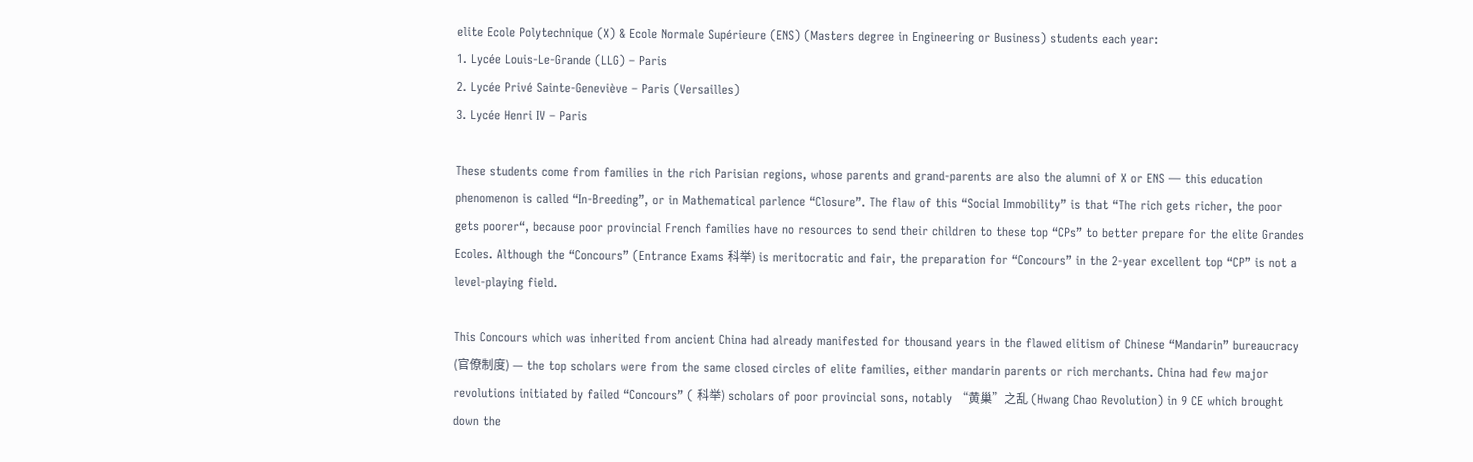elite Ecole Polytechnique (X) & Ecole Normale Supérieure (ENS) (Masters degree in Engineering or Business) students each year:
1. Lycée Louis-Le-Grande (LLG) – Paris
2. Lycée Privé Sainte-Geneviève – Paris (Versailles)
3. Lycée Henri IV – Paris

These students come from families in the rich Parisian regions, whose parents and grand-parents are also the alumni of X or ENS — this education phenomenon is called “In-Breeding”, or in Mathematical parlence “Closure”. The flaw of this “Social Immobility” is that “The rich gets richer, the poor gets poorer“, because poor provincial French families have no resources to send their children to these top “CPs” to better prepare for the elite Grandes Ecoles. Although the “Concours” (Entrance Exams 科举) is meritocratic and fair, the preparation for “Concours” in the 2-year excellent top “CP” is not a level-playing field.

This Concours which was inherited from ancient China had already manifested for thousand years in the flawed elitism of Chinese “Mandarin” bureaucracy (官僚制度) — the top scholars were from the same closed circles of elite families, either mandarin parents or rich merchants. China had few major revolutions initiated by failed “Concours” ( 科举) scholars of poor provincial sons, notably “黄巢”之乱 (Hwang Chao Revolution) in 9 CE which brought down the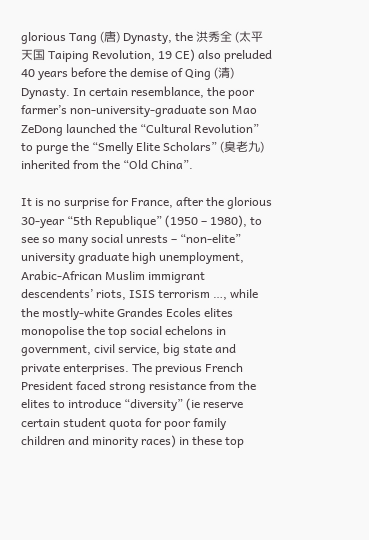glorious Tang (唐) Dynasty, the 洪秀全 (太平天国 Taiping Revolution, 19 CE) also preluded 40 years before the demise of Qing (清) Dynasty. In certain resemblance, the poor farmer’s non-university-graduate son Mao ZeDong launched the “Cultural Revolution” to purge the “Smelly Elite Scholars” (臭老九) inherited from the “Old China”.

It is no surprise for France, after the glorious 30-year “5th Republique” (1950 – 1980), to see so many social unrests – “non-elite” university graduate high unemployment, Arabic-African Muslim immigrant descendents’ riots, ISIS terrorism …, while the mostly-white Grandes Ecoles elites monopolise the top social echelons in government, civil service, big state and private enterprises. The previous French President faced strong resistance from the elites to introduce “diversity” (ie reserve certain student quota for poor family children and minority races) in these top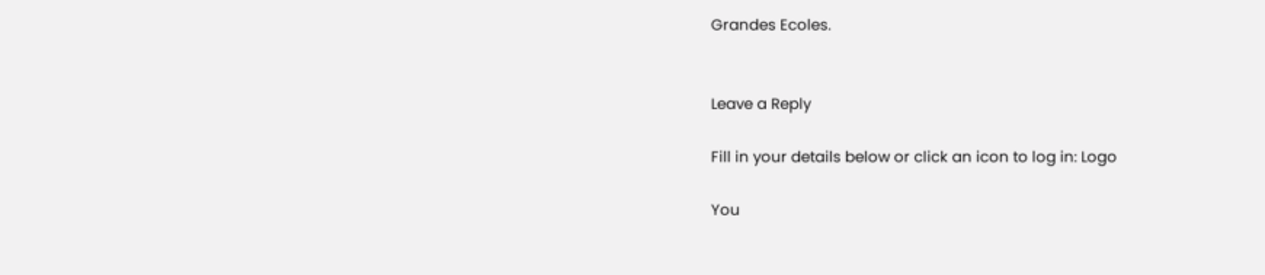Grandes Ecoles.


Leave a Reply

Fill in your details below or click an icon to log in: Logo

You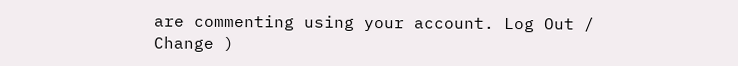are commenting using your account. Log Out /  Change )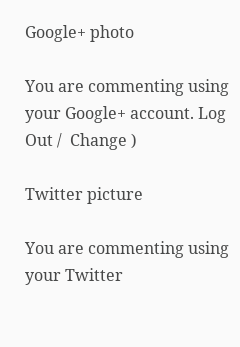Google+ photo

You are commenting using your Google+ account. Log Out /  Change )

Twitter picture

You are commenting using your Twitter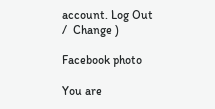account. Log Out /  Change )

Facebook photo

You are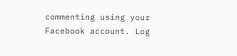commenting using your Facebook account. Log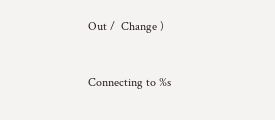Out /  Change )


Connecting to %s